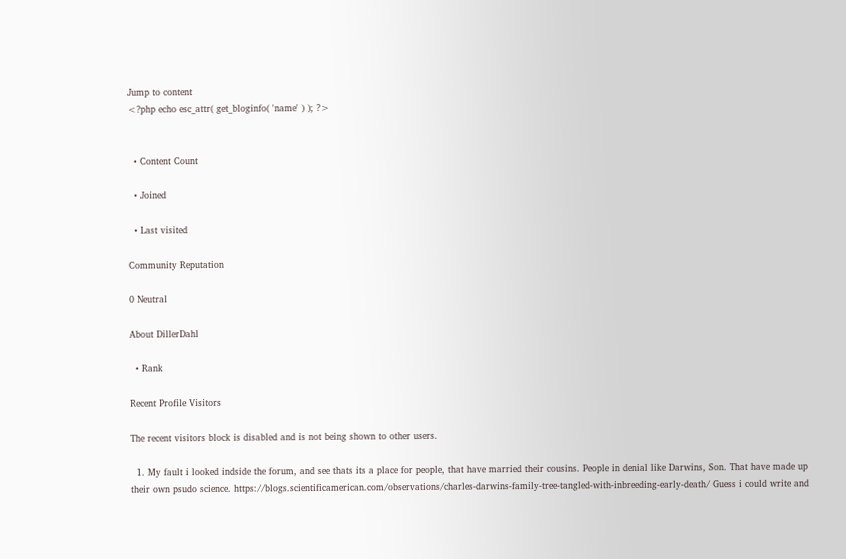Jump to content
<?php echo esc_attr( get_bloginfo( 'name' ) ); ?>


  • Content Count

  • Joined

  • Last visited

Community Reputation

0 Neutral

About DillerDahl

  • Rank

Recent Profile Visitors

The recent visitors block is disabled and is not being shown to other users.

  1. My fault i looked indside the forum, and see thats its a place for people, that have married their cousins. People in denial like Darwins, Son. That have made up their own psudo science. https://blogs.scientificamerican.com/observations/charles-darwins-family-tree-tangled-with-inbreeding-early-death/ Guess i could write and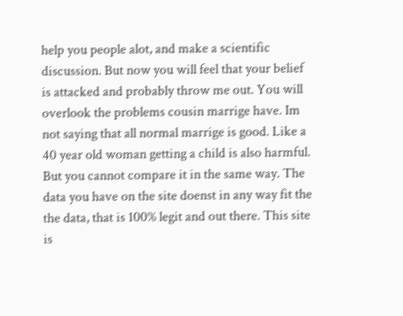help you people alot, and make a scientific discussion. But now you will feel that your belief is attacked and probably throw me out. You will overlook the problems cousin marrige have. Im not saying that all normal marrige is good. Like a 40 year old woman getting a child is also harmful. But you cannot compare it in the same way. The data you have on the site doenst in any way fit the the data, that is 100% legit and out there. This site is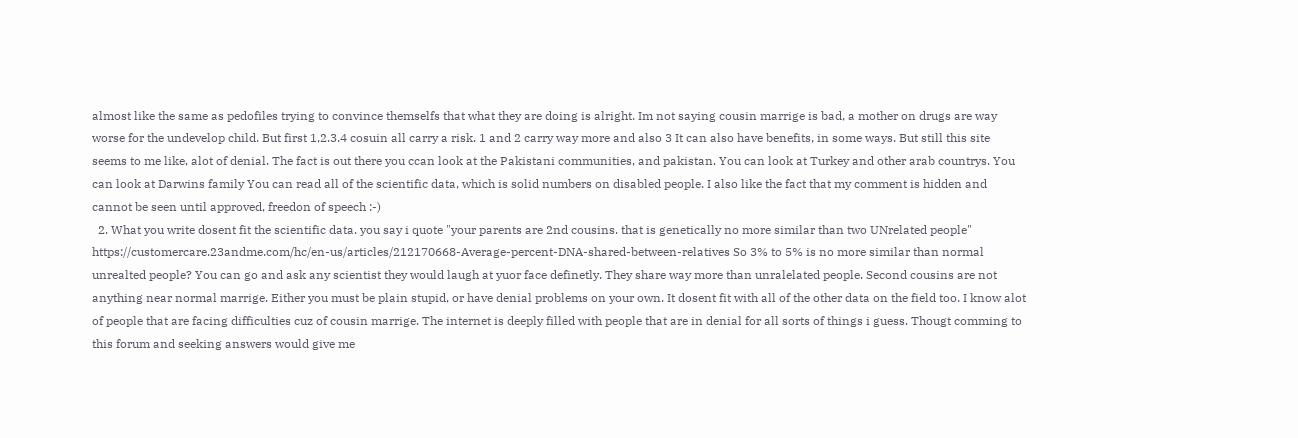almost like the same as pedofiles trying to convince themselfs that what they are doing is alright. Im not saying cousin marrige is bad, a mother on drugs are way worse for the undevelop child. But first 1,2.3.4 cosuin all carry a risk. 1 and 2 carry way more and also 3 It can also have benefits, in some ways. But still this site seems to me like, alot of denial. The fact is out there you ccan look at the Pakistani communities, and pakistan. You can look at Turkey and other arab countrys. You can look at Darwins family You can read all of the scientific data, which is solid numbers on disabled people. I also like the fact that my comment is hidden and cannot be seen until approved, freedon of speech :-)
  2. What you write dosent fit the scientific data. you say i quote "your parents are 2nd cousins. that is genetically no more similar than two UNrelated people" https://customercare.23andme.com/hc/en-us/articles/212170668-Average-percent-DNA-shared-between-relatives So 3% to 5% is no more similar than normal unrealted people? You can go and ask any scientist they would laugh at yuor face definetly. They share way more than unralelated people. Second cousins are not anything near normal marrige. Either you must be plain stupid, or have denial problems on your own. It dosent fit with all of the other data on the field too. I know alot of people that are facing difficulties cuz of cousin marrige. The internet is deeply filled with people that are in denial for all sorts of things i guess. Thougt comming to this forum and seeking answers would give me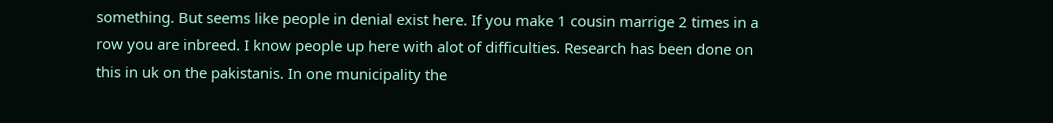something. But seems like people in denial exist here. If you make 1 cousin marrige 2 times in a row you are inbreed. I know people up here with alot of difficulties. Research has been done on this in uk on the pakistanis. In one municipality the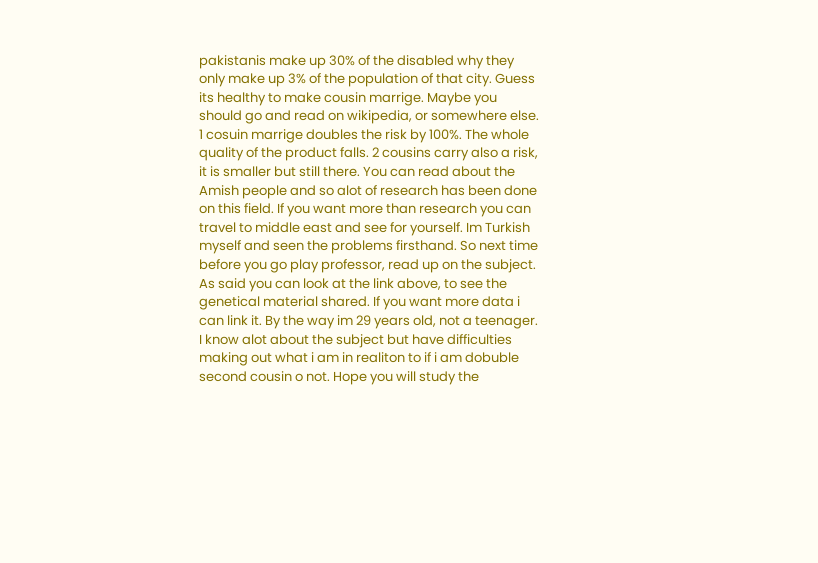pakistanis make up 30% of the disabled why they only make up 3% of the population of that city. Guess its healthy to make cousin marrige. Maybe you should go and read on wikipedia, or somewhere else. 1 cosuin marrige doubles the risk by 100%. The whole quality of the product falls. 2 cousins carry also a risk, it is smaller but still there. You can read about the Amish people and so alot of research has been done on this field. If you want more than research you can travel to middle east and see for yourself. Im Turkish myself and seen the problems firsthand. So next time before you go play professor, read up on the subject. As said you can look at the link above, to see the genetical material shared. If you want more data i can link it. By the way im 29 years old, not a teenager. I know alot about the subject but have difficulties making out what i am in realiton to if i am dobuble second cousin o not. Hope you will study the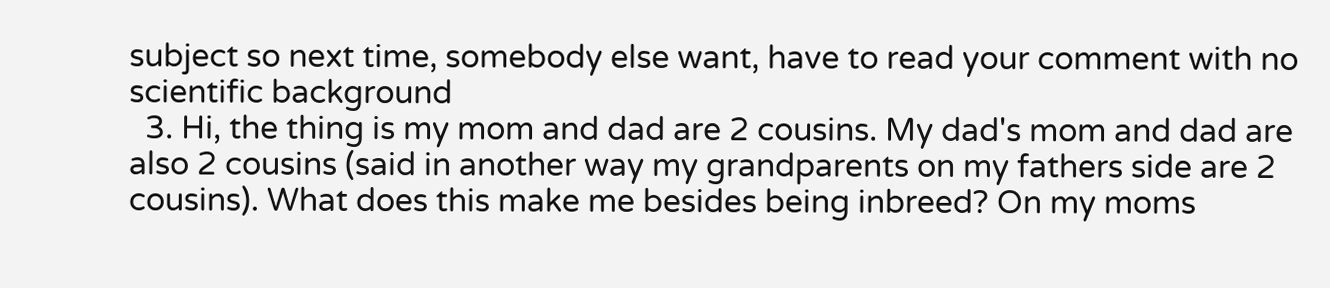subject so next time, somebody else want, have to read your comment with no scientific background
  3. Hi, the thing is my mom and dad are 2 cousins. My dad's mom and dad are also 2 cousins (said in another way my grandparents on my fathers side are 2 cousins). What does this make me besides being inbreed? On my moms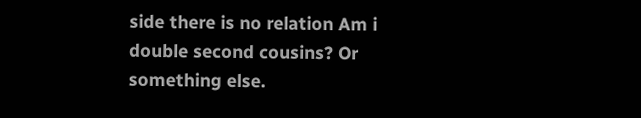side there is no relation Am i double second cousins? Or something else.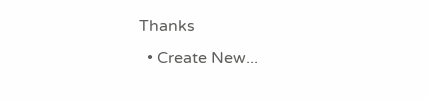Thanks
  • Create New...